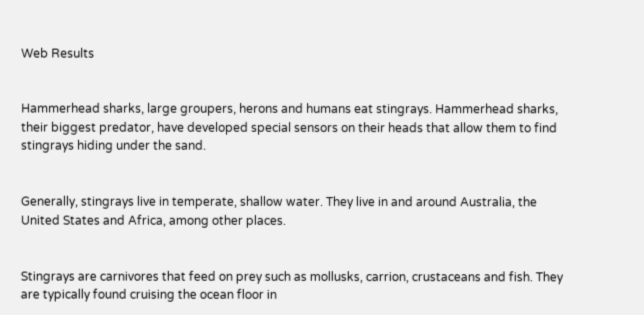Web Results


Hammerhead sharks, large groupers, herons and humans eat stingrays. Hammerhead sharks, their biggest predator, have developed special sensors on their heads that allow them to find stingrays hiding under the sand.


Generally, stingrays live in temperate, shallow water. They live in and around Australia, the United States and Africa, among other places.


Stingrays are carnivores that feed on prey such as mollusks, carrion, crustaceans and fish. They are typically found cruising the ocean floor in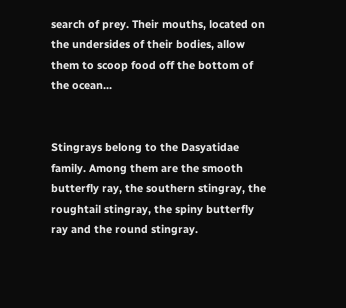search of prey. Their mouths, located on the undersides of their bodies, allow them to scoop food off the bottom of the ocean...


Stingrays belong to the Dasyatidae family. Among them are the smooth butterfly ray, the southern stingray, the roughtail stingray, the spiny butterfly ray and the round stingray.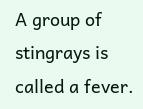A group of stingrays is called a fever.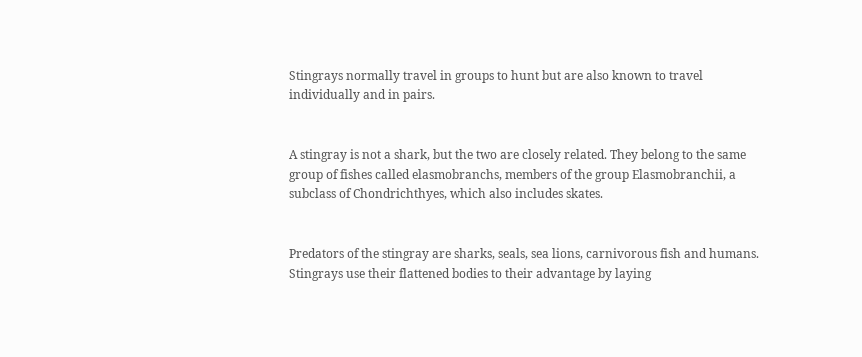Stingrays normally travel in groups to hunt but are also known to travel individually and in pairs.


A stingray is not a shark, but the two are closely related. They belong to the same group of fishes called elasmobranchs, members of the group Elasmobranchii, a subclass of Chondrichthyes, which also includes skates.


Predators of the stingray are sharks, seals, sea lions, carnivorous fish and humans. Stingrays use their flattened bodies to their advantage by laying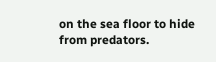on the sea floor to hide from predators.